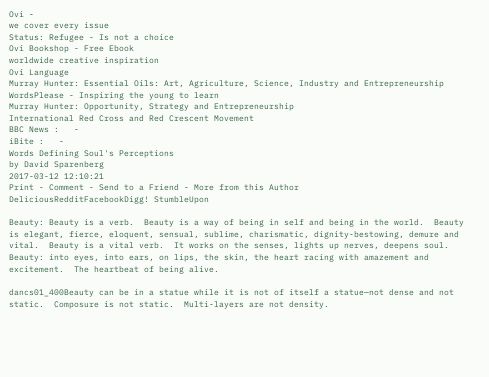Ovi -
we cover every issue
Status: Refugee - Is not a choice
Ovi Bookshop - Free Ebook
worldwide creative inspiration
Ovi Language
Murray Hunter: Essential Oils: Art, Agriculture, Science, Industry and Entrepreneurship
WordsPlease - Inspiring the young to learn
Murray Hunter: Opportunity, Strategy and Entrepreneurship
International Red Cross and Red Crescent Movement
BBC News :   -
iBite :   -
Words Defining Soul's Perceptions
by David Sparenberg
2017-03-12 12:10:21
Print - Comment - Send to a Friend - More from this Author
DeliciousRedditFacebookDigg! StumbleUpon

Beauty: Beauty is a verb.  Beauty is a way of being in self and being in the world.  Beauty is elegant, fierce, eloquent, sensual, sublime, charismatic, dignity-bestowing, demure and vital.  Beauty is a vital verb.  It works on the senses, lights up nerves, deepens soul.  Beauty: into eyes, into ears, on lips, the skin, the heart racing with amazement and excitement.  The heartbeat of being alive.

dancs01_400Beauty can be in a statue while it is not of itself a statue—not dense and not static.  Composure is not static.  Multi-layers are not density.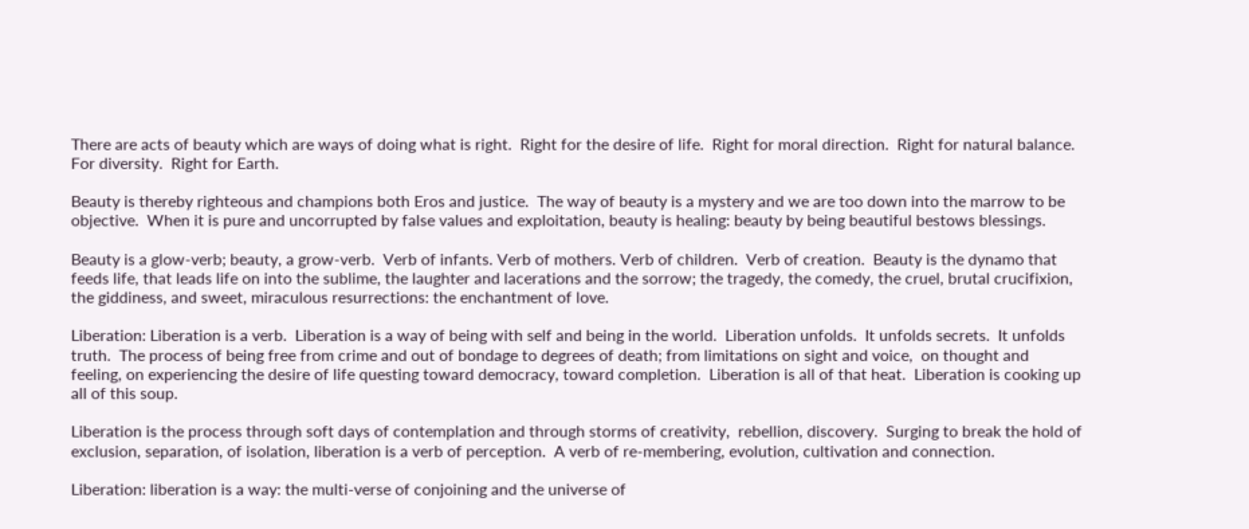There are acts of beauty which are ways of doing what is right.  Right for the desire of life.  Right for moral direction.  Right for natural balance.  For diversity.  Right for Earth.

Beauty is thereby righteous and champions both Eros and justice.  The way of beauty is a mystery and we are too down into the marrow to be objective.  When it is pure and uncorrupted by false values and exploitation, beauty is healing: beauty by being beautiful bestows blessings.

Beauty is a glow-verb; beauty, a grow-verb.  Verb of infants. Verb of mothers. Verb of children.  Verb of creation.  Beauty is the dynamo that feeds life, that leads life on into the sublime, the laughter and lacerations and the sorrow; the tragedy, the comedy, the cruel, brutal crucifixion, the giddiness, and sweet, miraculous resurrections: the enchantment of love.

Liberation: Liberation is a verb.  Liberation is a way of being with self and being in the world.  Liberation unfolds.  It unfolds secrets.  It unfolds truth.  The process of being free from crime and out of bondage to degrees of death; from limitations on sight and voice,  on thought and feeling, on experiencing the desire of life questing toward democracy, toward completion.  Liberation is all of that heat.  Liberation is cooking up all of this soup.

Liberation is the process through soft days of contemplation and through storms of creativity,  rebellion, discovery.  Surging to break the hold of exclusion, separation, of isolation, liberation is a verb of perception.  A verb of re-membering, evolution, cultivation and connection.

Liberation: liberation is a way: the multi-verse of conjoining and the universe of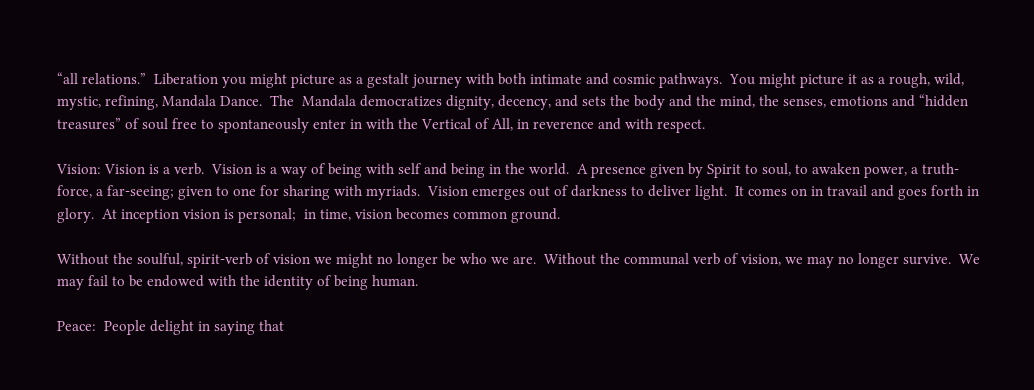“all relations.”  Liberation you might picture as a gestalt journey with both intimate and cosmic pathways.  You might picture it as a rough, wild, mystic, refining, Mandala Dance.  The  Mandala democratizes dignity, decency, and sets the body and the mind, the senses, emotions and “hidden treasures” of soul free to spontaneously enter in with the Vertical of All, in reverence and with respect.

Vision: Vision is a verb.  Vision is a way of being with self and being in the world.  A presence given by Spirit to soul, to awaken power, a truth-force, a far-seeing; given to one for sharing with myriads.  Vision emerges out of darkness to deliver light.  It comes on in travail and goes forth in glory.  At inception vision is personal;  in time, vision becomes common ground.

Without the soulful, spirit-verb of vision we might no longer be who we are.  Without the communal verb of vision, we may no longer survive.  We may fail to be endowed with the identity of being human.

Peace:  People delight in saying that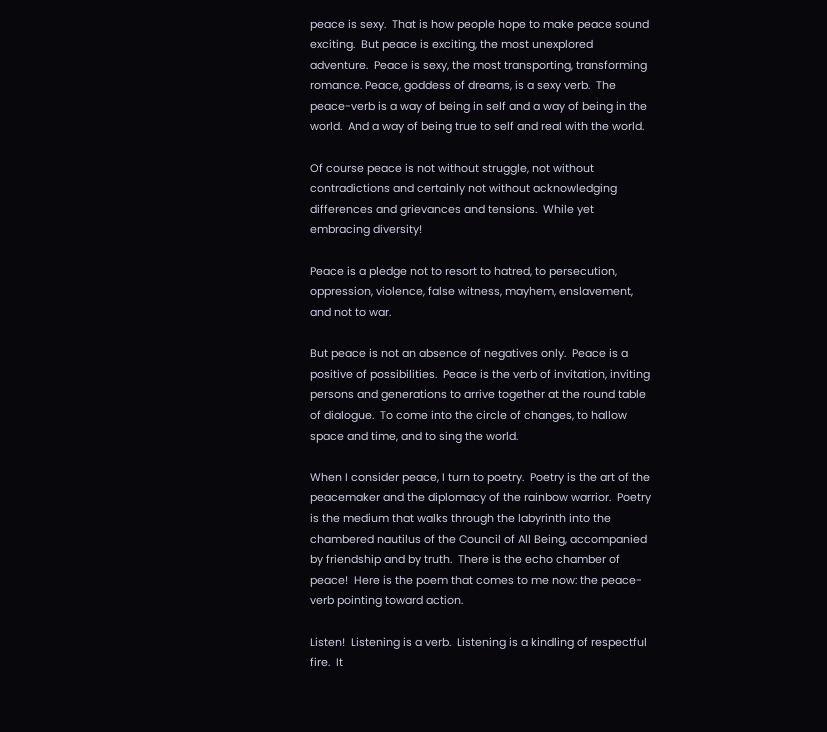peace is sexy.  That is how people hope to make peace sound exciting.  But peace is exciting, the most unexplored adventure.  Peace is sexy, the most transporting, transforming romance. Peace, goddess of dreams, is a sexy verb.  The peace-verb is a way of being in self and a way of being in the world.  And a way of being true to self and real with the world.

Of course peace is not without struggle, not without contradictions and certainly not without acknowledging differences and grievances and tensions.  While yet embracing diversity!

Peace is a pledge not to resort to hatred, to persecution, oppression, violence, false witness, mayhem, enslavement, and not to war.

But peace is not an absence of negatives only.  Peace is a positive of possibilities.  Peace is the verb of invitation, inviting persons and generations to arrive together at the round table of dialogue.  To come into the circle of changes, to hallow space and time, and to sing the world.

When I consider peace, I turn to poetry.  Poetry is the art of the peacemaker and the diplomacy of the rainbow warrior.  Poetry is the medium that walks through the labyrinth into the chambered nautilus of the Council of All Being, accompanied by friendship and by truth.  There is the echo chamber of peace!  Here is the poem that comes to me now: the peace-verb pointing toward action.

Listen!  Listening is a verb.  Listening is a kindling of respectful fire.  It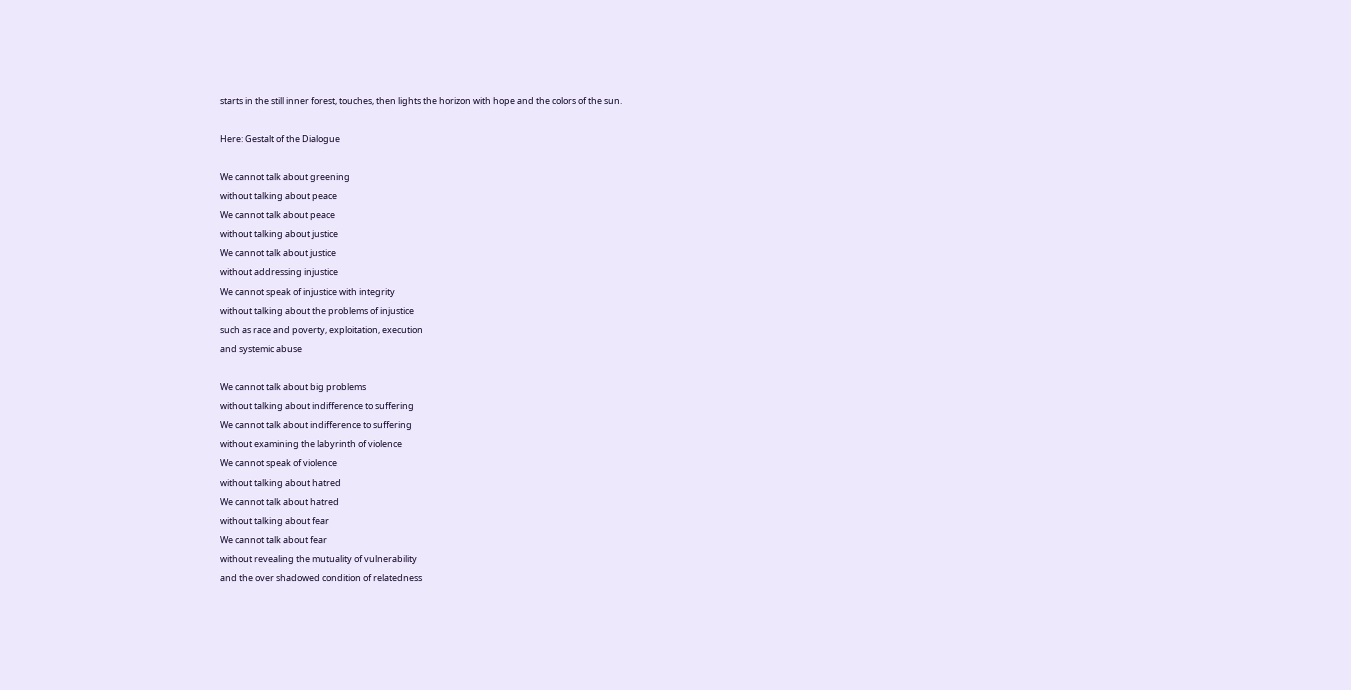starts in the still inner forest, touches, then lights the horizon with hope and the colors of the sun.

Here: Gestalt of the Dialogue

We cannot talk about greening
without talking about peace
We cannot talk about peace
without talking about justice
We cannot talk about justice
without addressing injustice
We cannot speak of injustice with integrity
without talking about the problems of injustice
such as race and poverty, exploitation, execution
and systemic abuse

We cannot talk about big problems
without talking about indifference to suffering
We cannot talk about indifference to suffering
without examining the labyrinth of violence
We cannot speak of violence
without talking about hatred
We cannot talk about hatred
without talking about fear
We cannot talk about fear
without revealing the mutuality of vulnerability
and the over shadowed condition of relatedness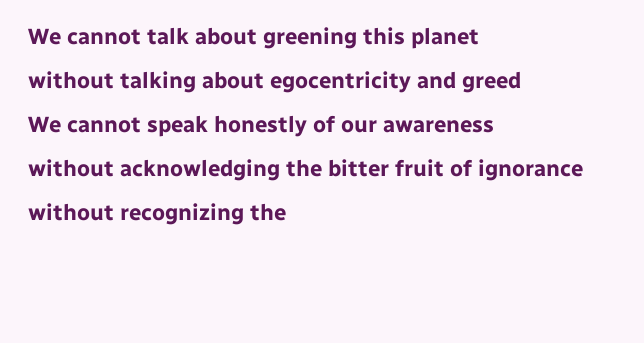We cannot talk about greening this planet
without talking about egocentricity and greed
We cannot speak honestly of our awareness
without acknowledging the bitter fruit of ignorance
without recognizing the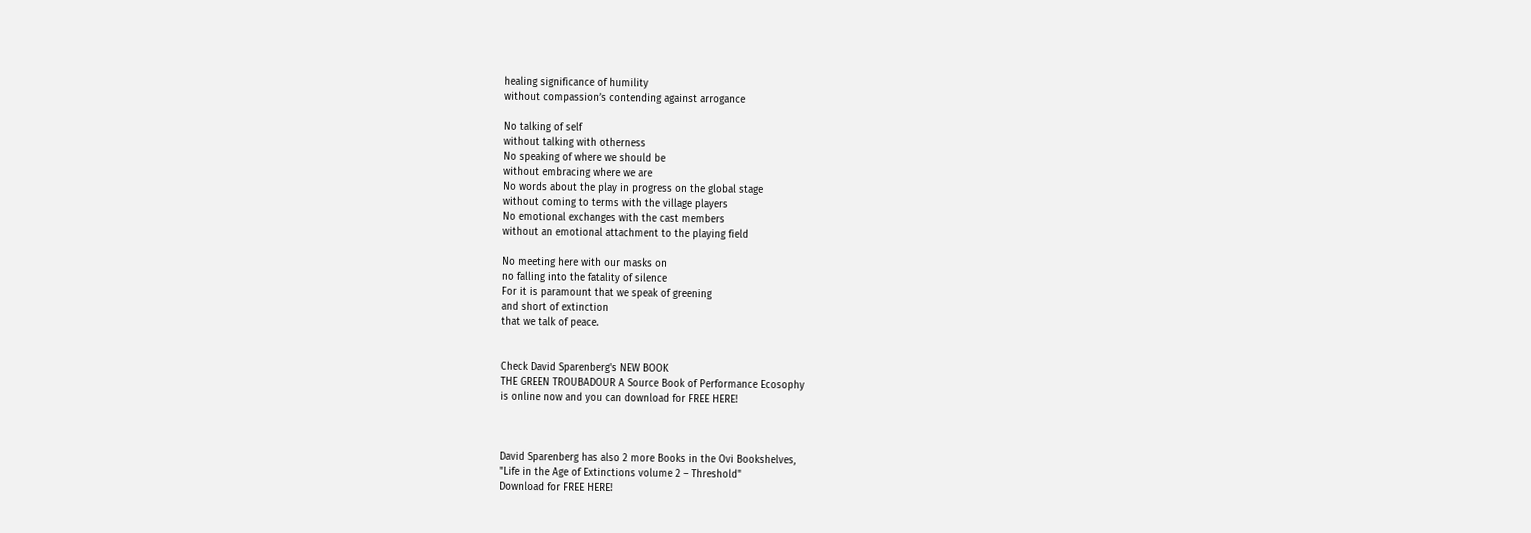healing significance of humility
without compassion’s contending against arrogance

No talking of self
without talking with otherness
No speaking of where we should be
without embracing where we are
No words about the play in progress on the global stage
without coming to terms with the village players
No emotional exchanges with the cast members
without an emotional attachment to the playing field

No meeting here with our masks on
no falling into the fatality of silence
For it is paramount that we speak of greening
and short of extinction
that we talk of peace.


Check David Sparenberg's NEW BOOK
THE GREEN TROUBADOUR A Source Book of Performance Ecosophy
is online now and you can download for FREE HERE!



David Sparenberg has also 2 more Books in the Ovi Bookshelves,
"Life in the Age of Extinctions volume 2 – Threshold"
Download for FREE HERE!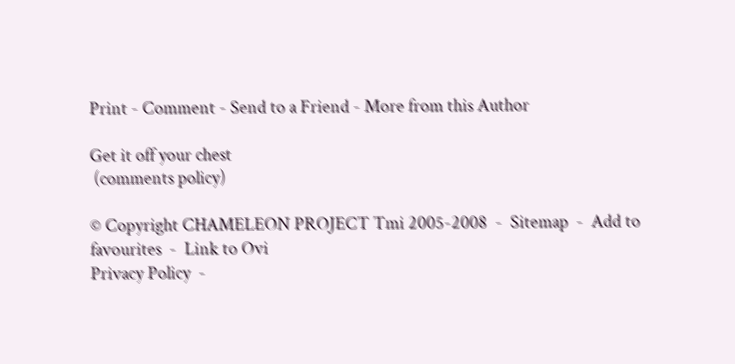Print - Comment - Send to a Friend - More from this Author

Get it off your chest
 (comments policy)

© Copyright CHAMELEON PROJECT Tmi 2005-2008  -  Sitemap  -  Add to favourites  -  Link to Ovi
Privacy Policy  -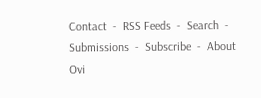Contact  -  RSS Feeds  -  Search  -  Submissions  -  Subscribe  -  About Ovi